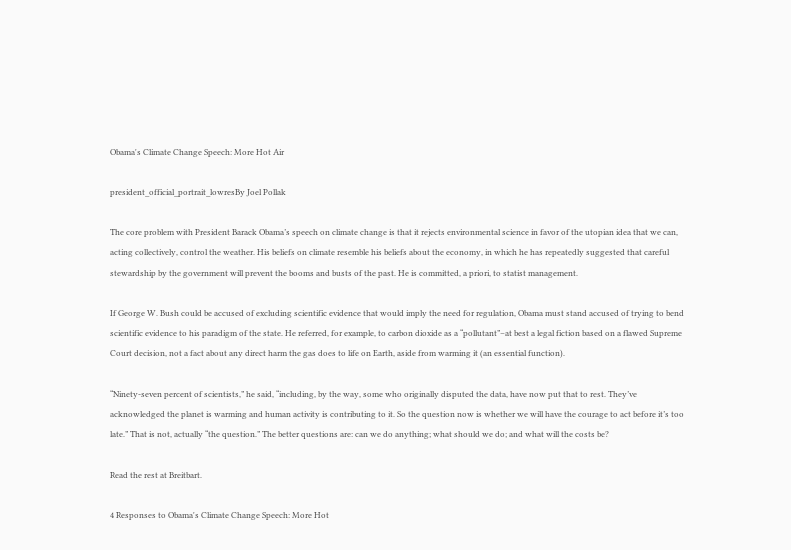Obama's Climate Change Speech: More Hot Air

president_official_portrait_lowresBy Joel Pollak

The core problem with President Barack Obama’s speech on climate change is that it rejects environmental science in favor of the utopian idea that we can, acting collectively, control the weather. His beliefs on climate resemble his beliefs about the economy, in which he has repeatedly suggested that careful stewardship by the government will prevent the booms and busts of the past. He is committed, a priori, to statist management.

If George W. Bush could be accused of excluding scientific evidence that would imply the need for regulation, Obama must stand accused of trying to bend scientific evidence to his paradigm of the state. He referred, for example, to carbon dioxide as a “pollutant”–at best a legal fiction based on a flawed Supreme Court decision, not a fact about any direct harm the gas does to life on Earth, aside from warming it (an essential function).

“Ninety-seven percent of scientists,” he said, “including, by the way, some who originally disputed the data, have now put that to rest. They’ve acknowledged the planet is warming and human activity is contributing to it. So the question now is whether we will have the courage to act before it’s too late.” That is not, actually “the question.” The better questions are: can we do anything; what should we do; and what will the costs be?

Read the rest at Breitbart.

4 Responses to Obama's Climate Change Speech: More Hot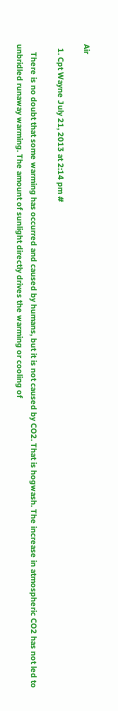Air

  1. Cpt Wayne July 21, 2013 at 2:14 pm #

    There is no doubt that some warming has occurred and caused by humans, but it is not caused by CO2. That is hogwash. The increase in atmospheric CO2 has not led to unbridled runaway warming. The amount of sunlight directly drives the warming or cooling of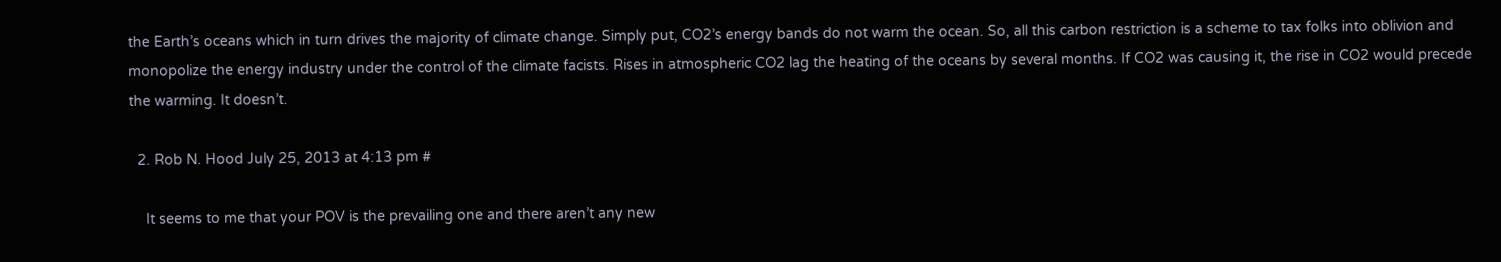the Earth’s oceans which in turn drives the majority of climate change. Simply put, CO2’s energy bands do not warm the ocean. So, all this carbon restriction is a scheme to tax folks into oblivion and monopolize the energy industry under the control of the climate facists. Rises in atmospheric CO2 lag the heating of the oceans by several months. If CO2 was causing it, the rise in CO2 would precede the warming. It doesn’t.

  2. Rob N. Hood July 25, 2013 at 4:13 pm #

    It seems to me that your POV is the prevailing one and there aren’t any new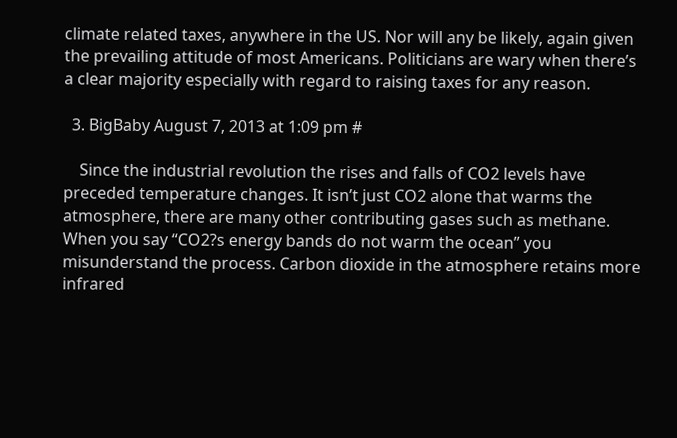climate related taxes, anywhere in the US. Nor will any be likely, again given the prevailing attitude of most Americans. Politicians are wary when there’s a clear majority especially with regard to raising taxes for any reason.

  3. BigBaby August 7, 2013 at 1:09 pm #

    Since the industrial revolution the rises and falls of CO2 levels have preceded temperature changes. It isn’t just CO2 alone that warms the atmosphere, there are many other contributing gases such as methane. When you say “CO2?s energy bands do not warm the ocean” you misunderstand the process. Carbon dioxide in the atmosphere retains more infrared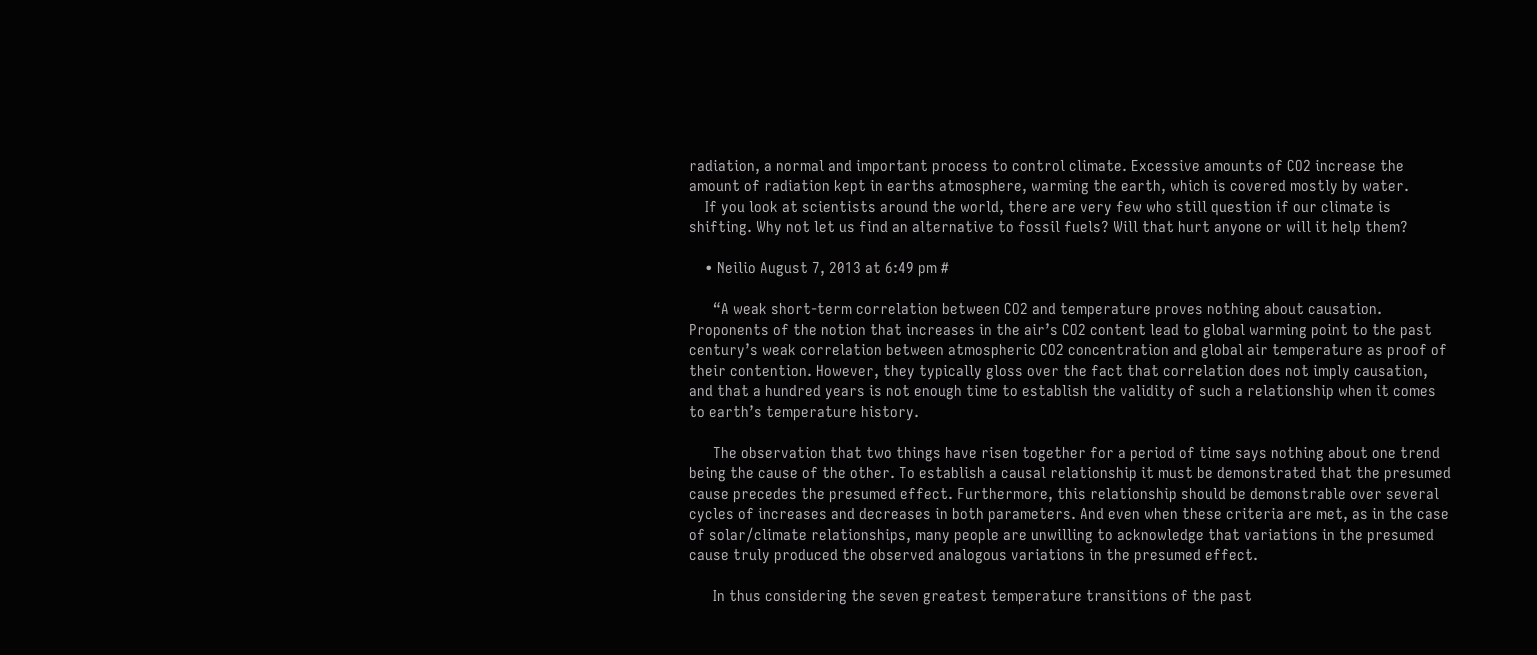radiation, a normal and important process to control climate. Excessive amounts of CO2 increase the amount of radiation kept in earths atmosphere, warming the earth, which is covered mostly by water.
    If you look at scientists around the world, there are very few who still question if our climate is shifting. Why not let us find an alternative to fossil fuels? Will that hurt anyone or will it help them?

    • Neilio August 7, 2013 at 6:49 pm #

      “A weak short-term correlation between CO2 and temperature proves nothing about causation. Proponents of the notion that increases in the air’s CO2 content lead to global warming point to the past century’s weak correlation between atmospheric CO2 concentration and global air temperature as proof of their contention. However, they typically gloss over the fact that correlation does not imply causation, and that a hundred years is not enough time to establish the validity of such a relationship when it comes to earth’s temperature history.

      The observation that two things have risen together for a period of time says nothing about one trend being the cause of the other. To establish a causal relationship it must be demonstrated that the presumed cause precedes the presumed effect. Furthermore, this relationship should be demonstrable over several cycles of increases and decreases in both parameters. And even when these criteria are met, as in the case of solar/climate relationships, many people are unwilling to acknowledge that variations in the presumed cause truly produced the observed analogous variations in the presumed effect.

      In thus considering the seven greatest temperature transitions of the past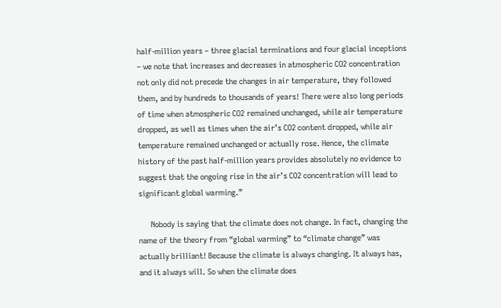half-million years – three glacial terminations and four glacial inceptions – we note that increases and decreases in atmospheric CO2 concentration not only did not precede the changes in air temperature, they followed them, and by hundreds to thousands of years! There were also long periods of time when atmospheric CO2 remained unchanged, while air temperature dropped, as well as times when the air’s CO2 content dropped, while air temperature remained unchanged or actually rose. Hence, the climate history of the past half-million years provides absolutely no evidence to suggest that the ongoing rise in the air’s CO2 concentration will lead to significant global warming.”

      Nobody is saying that the climate does not change. In fact, changing the name of the theory from “global warming” to “climate change” was actually brilliant! Because the climate is always changing. It always has, and it always will. So when the climate does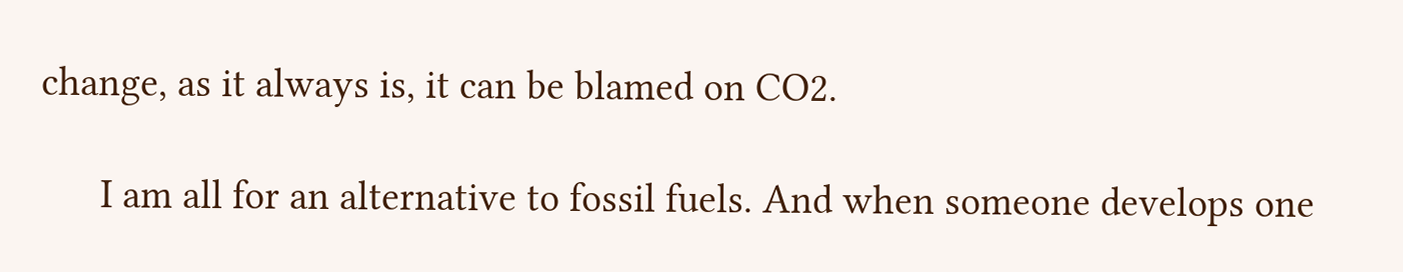change, as it always is, it can be blamed on CO2.

      I am all for an alternative to fossil fuels. And when someone develops one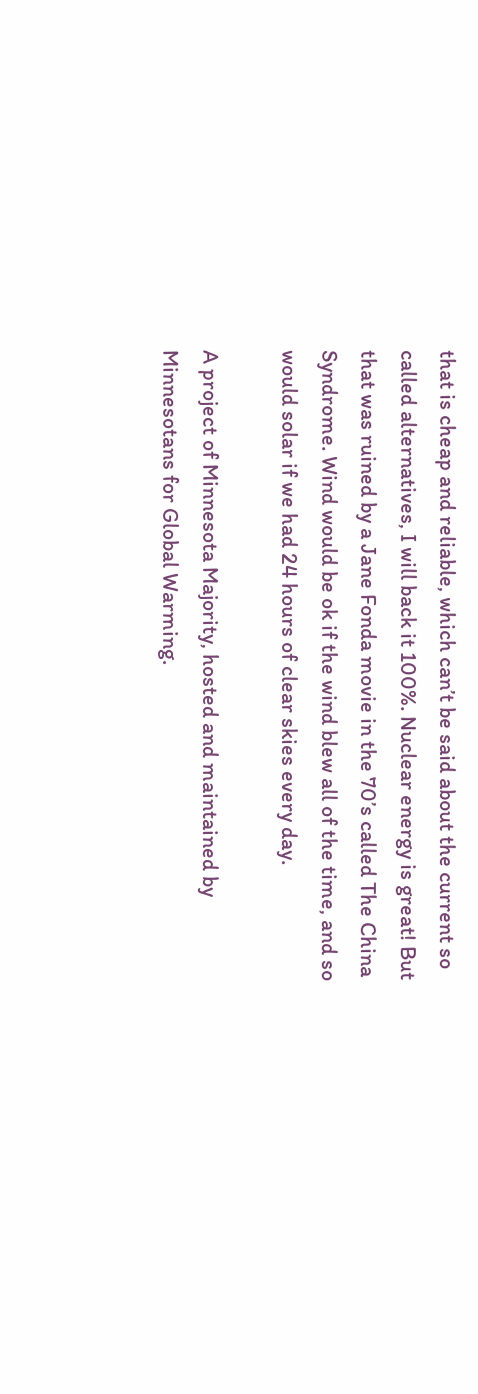that is cheap and reliable, which can’t be said about the current so called alternatives, I will back it 100%. Nuclear energy is great! But that was ruined by a Jane Fonda movie in the 70’s called The China Syndrome. Wind would be ok if the wind blew all of the time, and so would solar if we had 24 hours of clear skies every day.

A project of Minnesota Majority, hosted and maintained by Minnesotans for Global Warming.